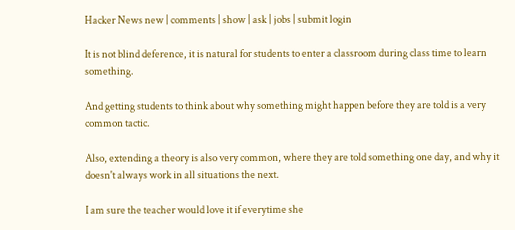Hacker News new | comments | show | ask | jobs | submit login

It is not blind deference, it is natural for students to enter a classroom during class time to learn something.

And getting students to think about why something might happen before they are told is a very common tactic.

Also, extending a theory is also very common, where they are told something one day, and why it doesn't always work in all situations the next.

I am sure the teacher would love it if everytime she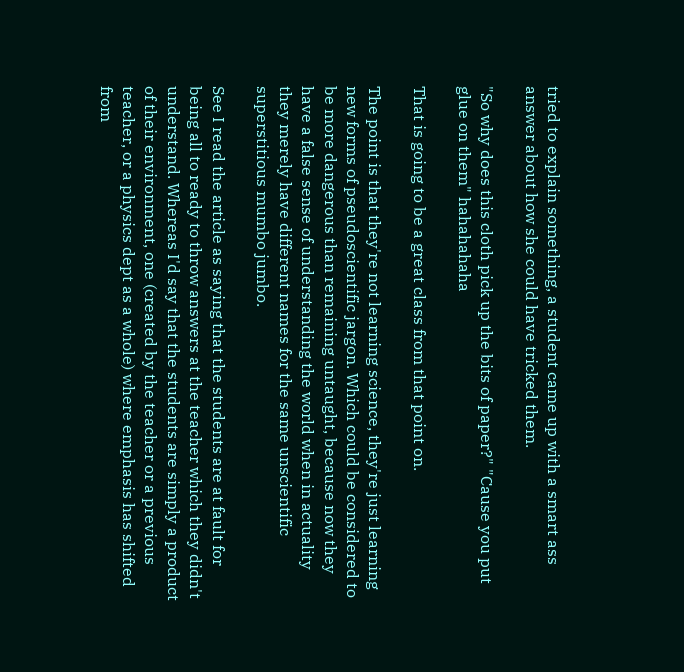tried to explain something, a student came up with a smart ass answer about how she could have tricked them.

"So why does this cloth pick up the bits of paper?" "Cause you put glue on them" hahahahaha

That is going to be a great class from that point on.

The point is that they're not learning science, they're just learning new forms of pseudoscientific jargon. Which could be considered to be more dangerous than remaining untaught, because now they have a false sense of understanding the world when in actuality they merely have different names for the same unscientific superstitious mumbo jumbo.

See I read the article as saying that the students are at fault for being all to ready to throw answers at the teacher which they didn't understand. Whereas I'd say that the students are simply a product of their environment, one (created by the teacher or a previous teacher, or a physics dept as a whole) where emphasis has shifted from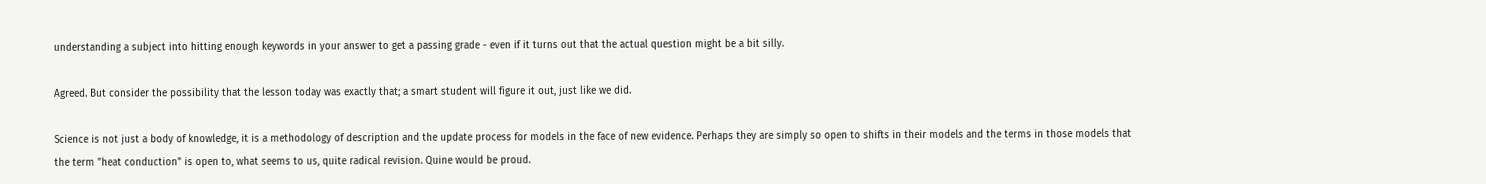understanding a subject into hitting enough keywords in your answer to get a passing grade - even if it turns out that the actual question might be a bit silly.

Agreed. But consider the possibility that the lesson today was exactly that; a smart student will figure it out, just like we did.

Science is not just a body of knowledge, it is a methodology of description and the update process for models in the face of new evidence. Perhaps they are simply so open to shifts in their models and the terms in those models that the term "heat conduction" is open to, what seems to us, quite radical revision. Quine would be proud.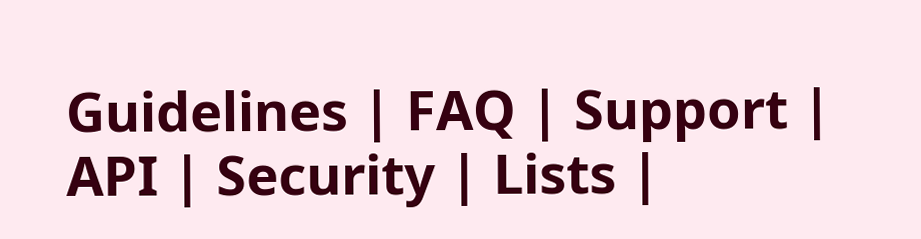Guidelines | FAQ | Support | API | Security | Lists |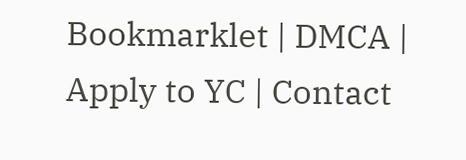Bookmarklet | DMCA | Apply to YC | Contact